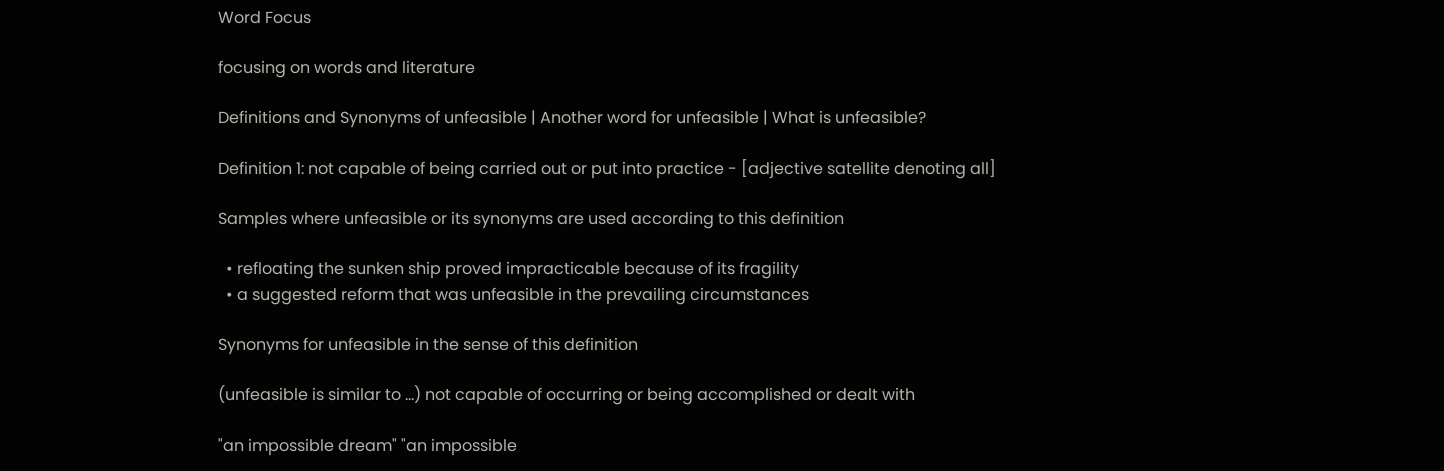Word Focus

focusing on words and literature

Definitions and Synonyms of unfeasible | Another word for unfeasible | What is unfeasible?

Definition 1: not capable of being carried out or put into practice - [adjective satellite denoting all]

Samples where unfeasible or its synonyms are used according to this definition

  • refloating the sunken ship proved impracticable because of its fragility
  • a suggested reform that was unfeasible in the prevailing circumstances

Synonyms for unfeasible in the sense of this definition

(unfeasible is similar to ...) not capable of occurring or being accomplished or dealt with

"an impossible dream" "an impossible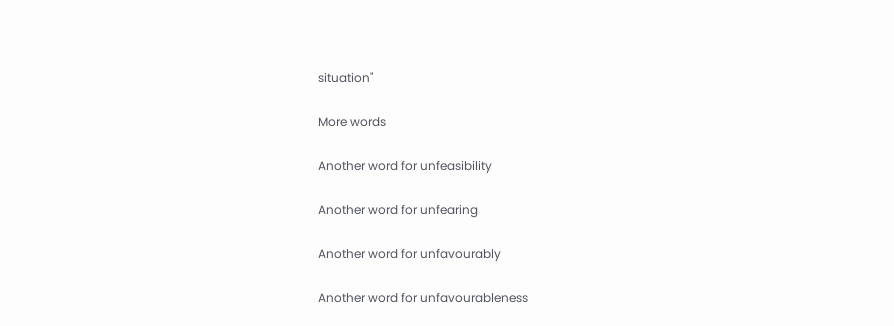situation"

More words

Another word for unfeasibility

Another word for unfearing

Another word for unfavourably

Another word for unfavourableness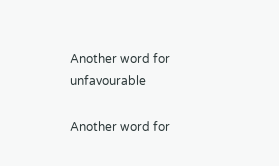Another word for unfavourable

Another word for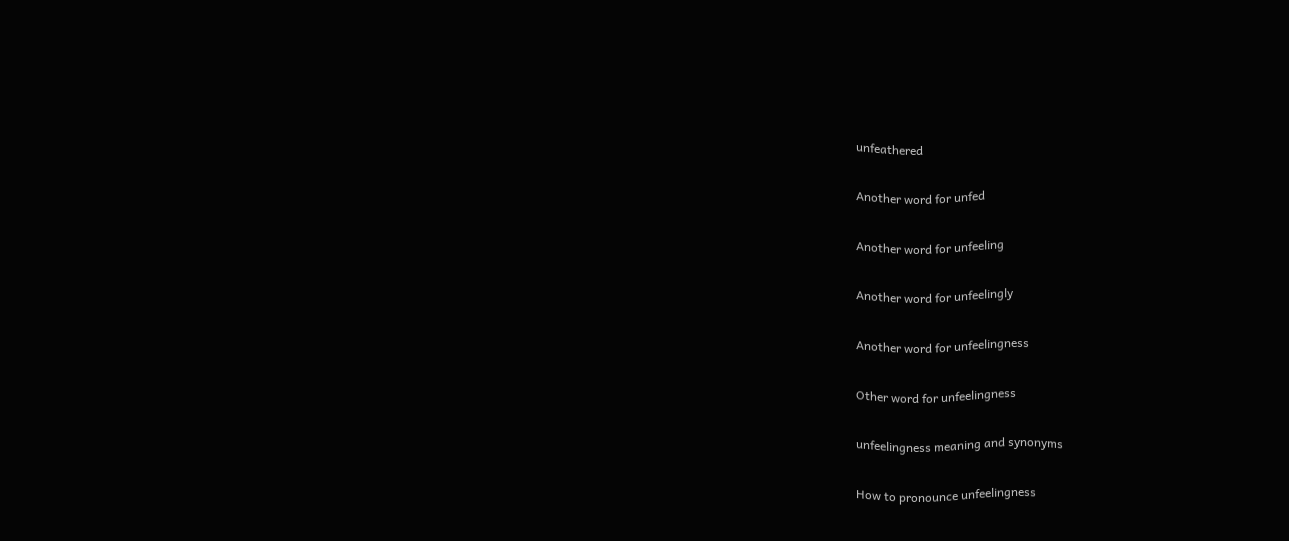unfeathered

Another word for unfed

Another word for unfeeling

Another word for unfeelingly

Another word for unfeelingness

Other word for unfeelingness

unfeelingness meaning and synonyms

How to pronounce unfeelingness